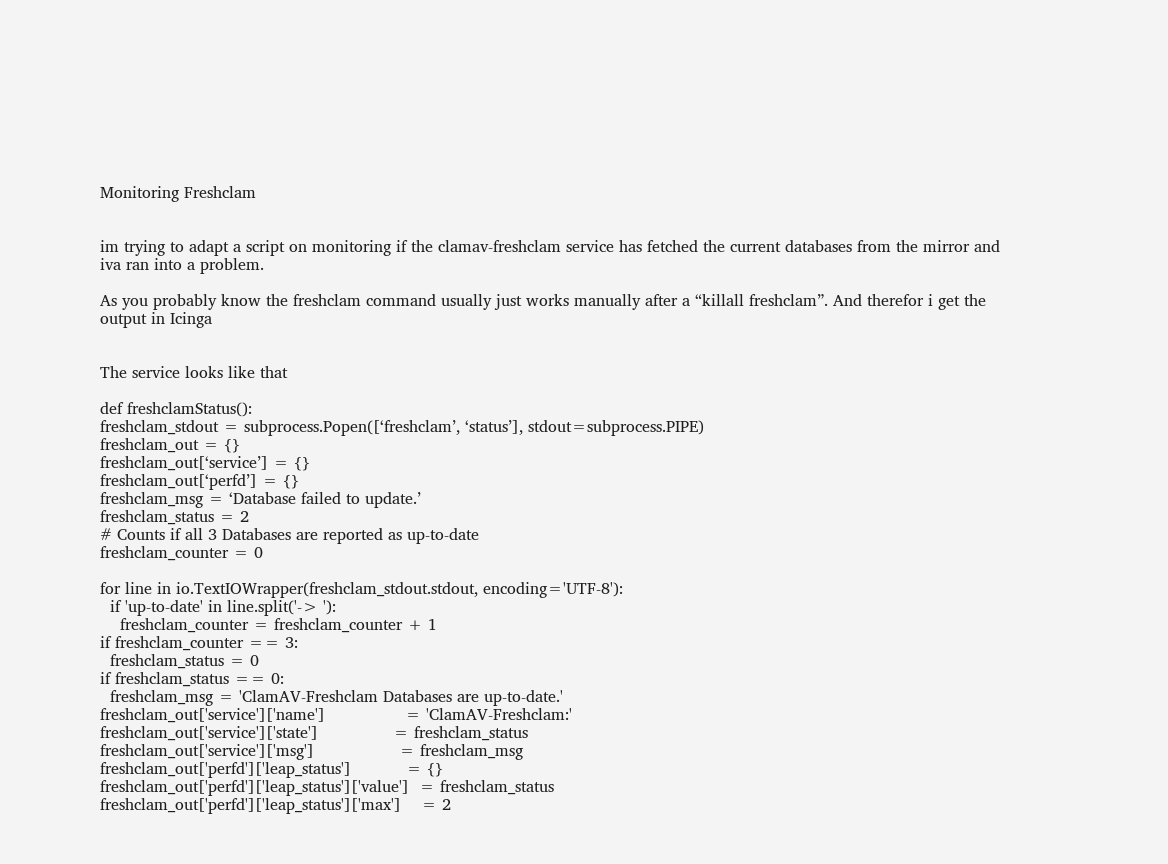Monitoring Freshclam


im trying to adapt a script on monitoring if the clamav-freshclam service has fetched the current databases from the mirror and iva ran into a problem.

As you probably know the freshclam command usually just works manually after a “killall freshclam”. And therefor i get the output in Icinga


The service looks like that

def freshclamStatus():
freshclam_stdout = subprocess.Popen([‘freshclam’, ‘status’], stdout=subprocess.PIPE)
freshclam_out = {}
freshclam_out[‘service’] = {}
freshclam_out[‘perfd’] = {}
freshclam_msg = ‘Database failed to update.’
freshclam_status = 2
# Counts if all 3 Databases are reported as up-to-date
freshclam_counter = 0

for line in io.TextIOWrapper(freshclam_stdout.stdout, encoding='UTF-8'):
  if 'up-to-date' in line.split('-> '):
    freshclam_counter = freshclam_counter + 1
if freshclam_counter == 3:
  freshclam_status = 0
if freshclam_status == 0:
  freshclam_msg = 'ClamAV-Freshclam Databases are up-to-date.'
freshclam_out['service']['name']                = 'ClamAV-Freshclam:'
freshclam_out['service']['state']               = freshclam_status
freshclam_out['service']['msg']                 = freshclam_msg
freshclam_out['perfd']['leap_status']           = {}
freshclam_out['perfd']['leap_status']['value']  = freshclam_status
freshclam_out['perfd']['leap_status']['max']    = 2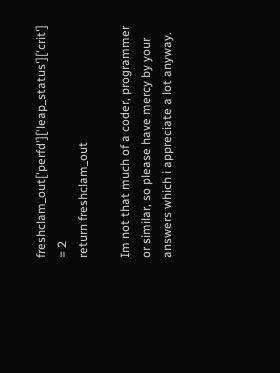freshclam_out['perfd']['leap_status']['crit']   = 2
return freshclam_out

Im not that much of a coder, programmer or similar, so please have mercy by your answers which i appreciate a lot anyway.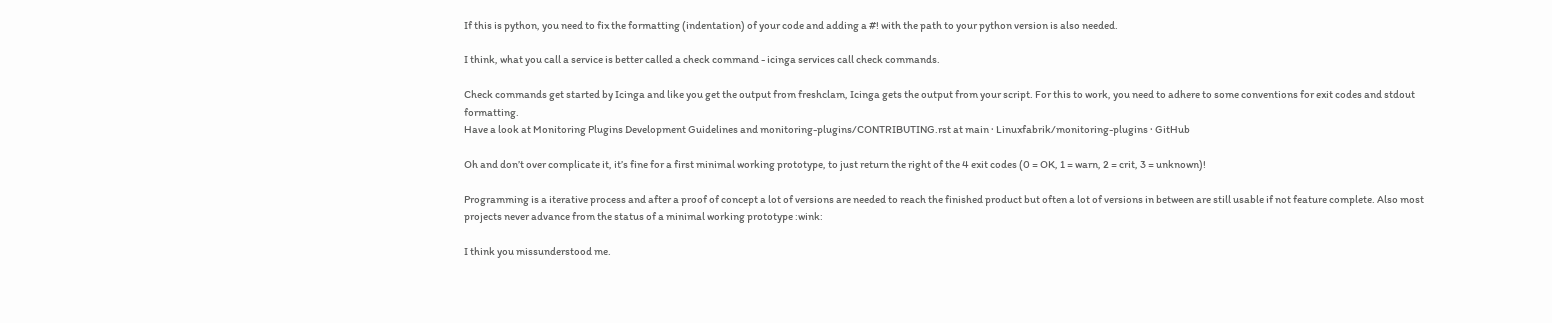If this is python, you need to fix the formatting (indentation) of your code and adding a #! with the path to your python version is also needed.

I think, what you call a service is better called a check command - icinga services call check commands.

Check commands get started by Icinga and like you get the output from freshclam, Icinga gets the output from your script. For this to work, you need to adhere to some conventions for exit codes and stdout formatting.
Have a look at Monitoring Plugins Development Guidelines and monitoring-plugins/CONTRIBUTING.rst at main · Linuxfabrik/monitoring-plugins · GitHub

Oh and don’t over complicate it, it’s fine for a first minimal working prototype, to just return the right of the 4 exit codes (0 = OK, 1 = warn, 2 = crit, 3 = unknown)!

Programming is a iterative process and after a proof of concept a lot of versions are needed to reach the finished product but often a lot of versions in between are still usable if not feature complete. Also most projects never advance from the status of a minimal working prototype :wink:

I think you missunderstood me.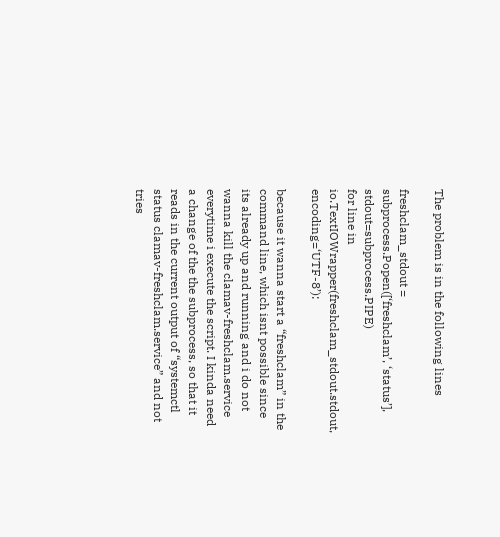The problem is in the following lines

freshclam_stdout = subprocess.Popen([‘freshclam’, ‘status’], stdout=subprocess.PIPE)
for line in io.TextIOWrapper(freshclam_stdout.stdout, encoding=‘UTF-8’):

because it wanna start a “freshclam” in the command line, which isnt possible since its already up and running and i do not wanna kill the clamav-freshclam.service everytime i execute the script. I kinda need a change of the the subprocess, so that it reads in the current output of “systemctl status clamav-freshclam.service” and not tries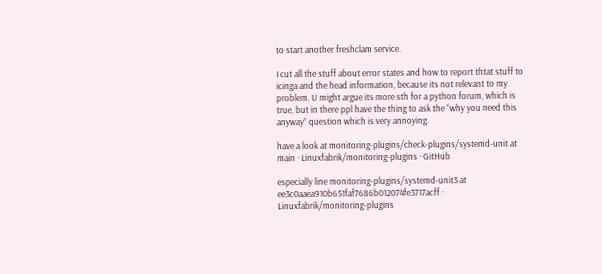to start another freshclam service.

I cut all the stuff about error states and how to report thtat stuff to icinga and the head information, because its not relevant to my problem. U might argue its more sth for a python forum, which is true, but in there ppl have the thing to ask the “why you need this anyway” question which is very annoying.

have a look at monitoring-plugins/check-plugins/systemd-unit at main · Linuxfabrik/monitoring-plugins · GitHub

especially line monitoring-plugins/systemd-unit3 at ee3c0aaea910b651faf7686b012074fe3717acff · Linuxfabrik/monitoring-plugins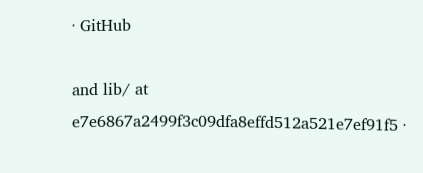· GitHub

and lib/ at e7e6867a2499f3c09dfa8effd512a521e7ef91f5 ·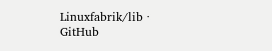Linuxfabrik/lib · GitHub